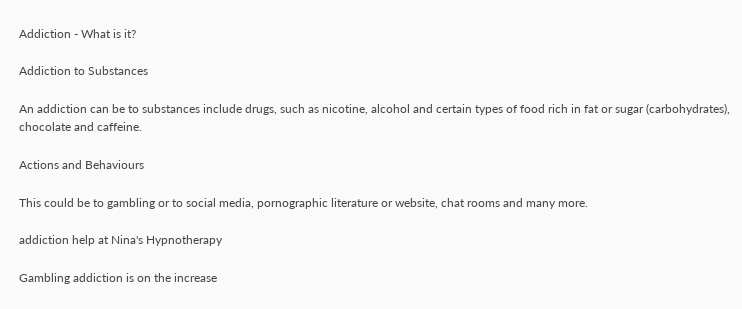Addiction - What is it?

Addiction to Substances

An addiction can be to substances include drugs, such as nicotine, alcohol and certain types of food rich in fat or sugar (carbohydrates), chocolate and caffeine.

Actions and Behaviours

This could be to gambling or to social media, pornographic literature or website, chat rooms and many more.

addiction help at Nina's Hypnotherapy

Gambling addiction is on the increase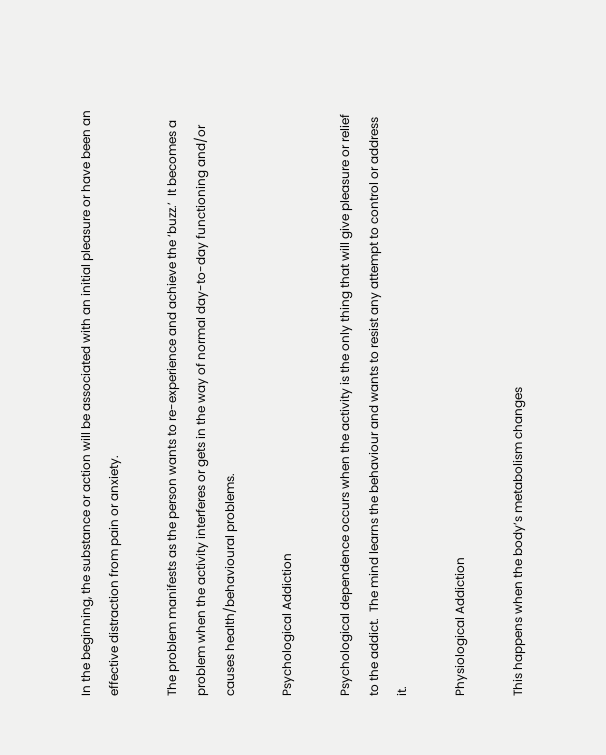In the beginning, the substance or action will be associated with an initial pleasure or have been an effective distraction from pain or anxiety.

The problem manifests as the person wants to re-experience and achieve the ‘buzz.’  It becomes a problem when the activity interferes or gets in the way of normal day-to-day functioning and/or causes health/behavioural problems.

Psychological Addiction

Psychological dependence occurs when the activity is the only thing that will give pleasure or relief to the addict.  The mind learns the behaviour and wants to resist any attempt to control or address it.

Physiological Addiction

This happens when the body’s metabolism changes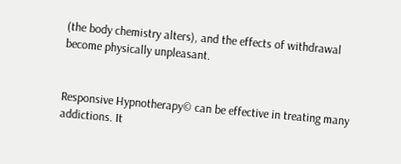(the body chemistry alters), and the effects of withdrawal become physically unpleasant.


Responsive Hypnotherapy© can be effective in treating many addictions. It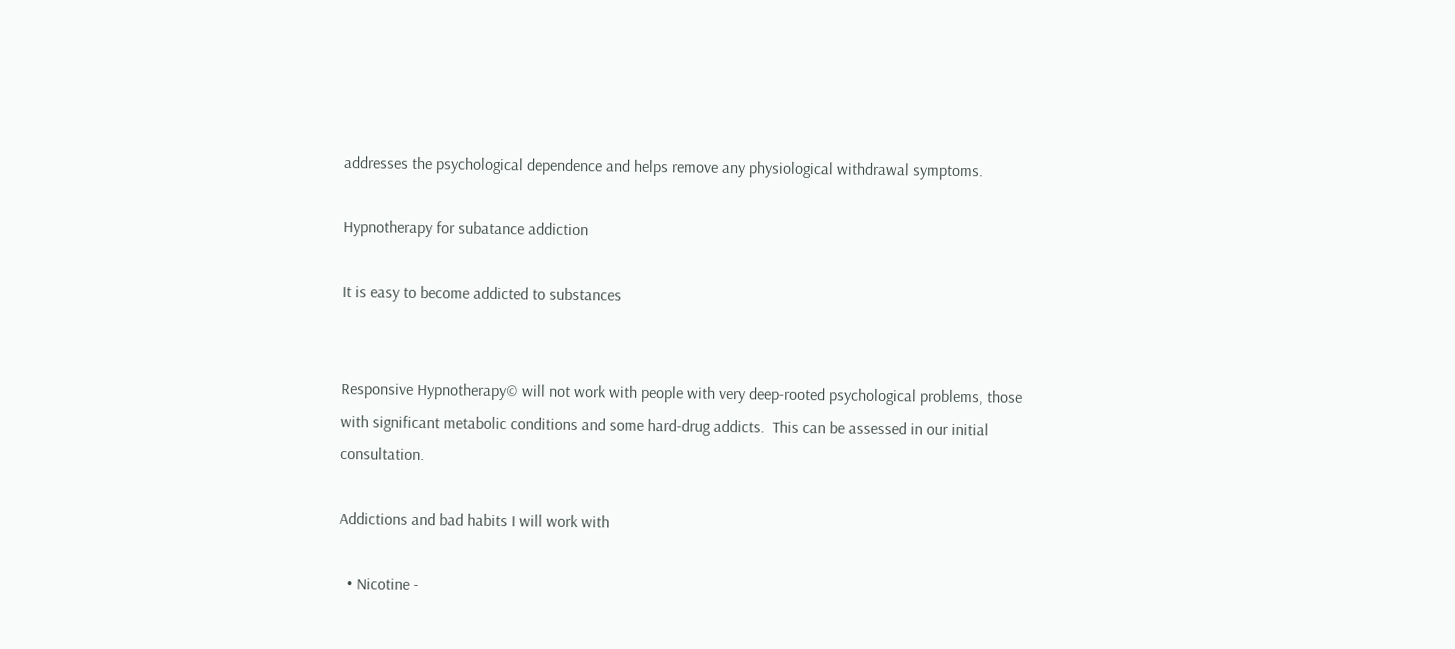addresses the psychological dependence and helps remove any physiological withdrawal symptoms.

Hypnotherapy for subatance addiction

It is easy to become addicted to substances


Responsive Hypnotherapy© will not work with people with very deep-rooted psychological problems, those with significant metabolic conditions and some hard-drug addicts.  This can be assessed in our initial consultation.

Addictions and bad habits I will work with

  • Nicotine -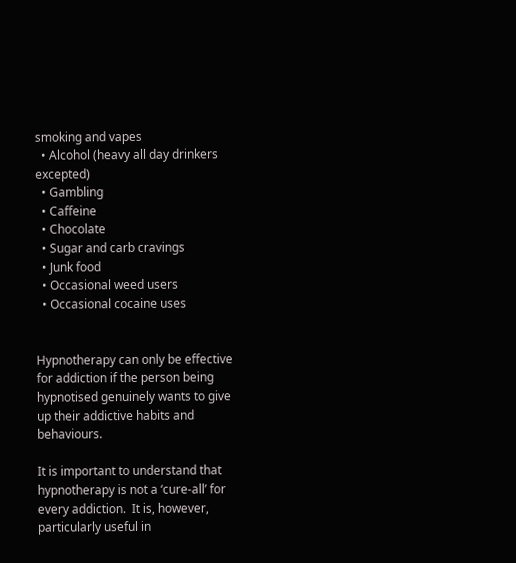smoking and vapes
  • Alcohol (heavy all day drinkers excepted)
  • Gambling
  • Caffeine
  • Chocolate
  • Sugar and carb cravings
  • Junk food
  • Occasional weed users
  • Occasional cocaine uses


Hypnotherapy can only be effective for addiction if the person being hypnotised genuinely wants to give up their addictive habits and behaviours.

It is important to understand that hypnotherapy is not a ‘cure-all’ for every addiction.  It is, however, particularly useful in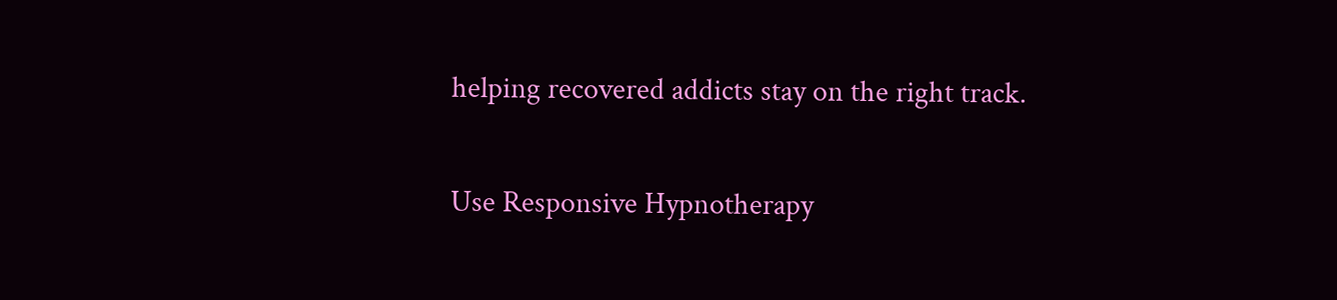helping recovered addicts stay on the right track.

Use Responsive Hypnotherapy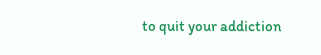to quit your addiction